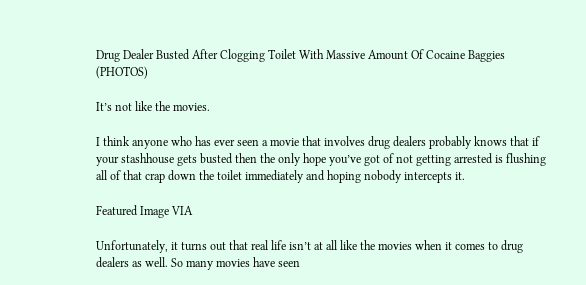Drug Dealer Busted After Clogging Toilet With Massive Amount Of Cocaine Baggies (PHOTOS)

It’s not like the movies.

I think anyone who has ever seen a movie that involves drug dealers probably knows that if your stashhouse gets busted then the only hope you’ve got of not getting arrested is flushing all of that crap down the toilet immediately and hoping nobody intercepts it.

Featured Image VIA

Unfortunately, it turns out that real life isn’t at all like the movies when it comes to drug dealers as well. So many movies have seen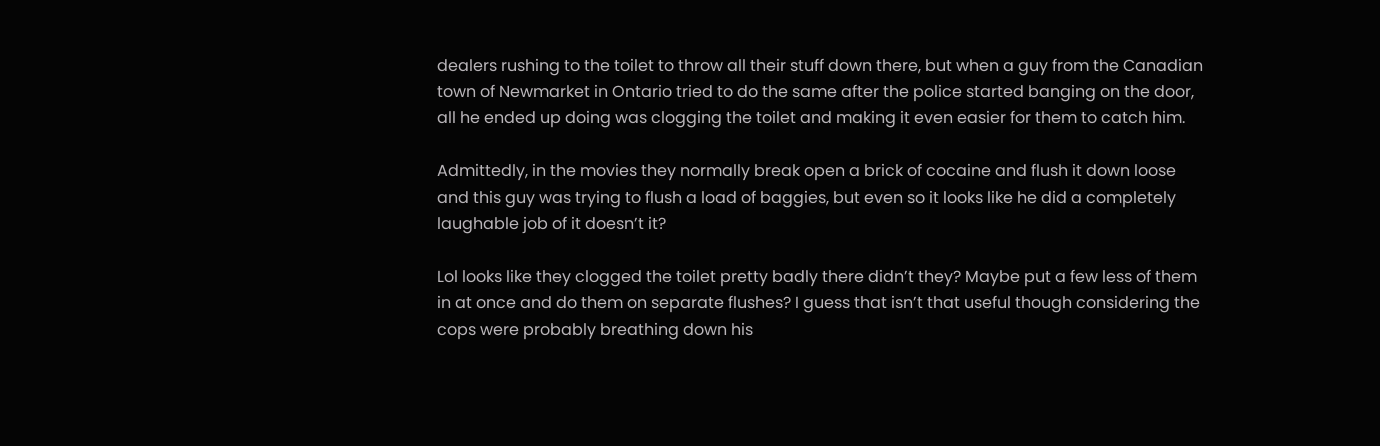dealers rushing to the toilet to throw all their stuff down there, but when a guy from the Canadian town of Newmarket in Ontario tried to do the same after the police started banging on the door, all he ended up doing was clogging the toilet and making it even easier for them to catch him.

Admittedly, in the movies they normally break open a brick of cocaine and flush it down loose and this guy was trying to flush a load of baggies, but even so it looks like he did a completely laughable job of it doesn’t it?

Lol looks like they clogged the toilet pretty badly there didn’t they? Maybe put a few less of them in at once and do them on separate flushes? I guess that isn’t that useful though considering the cops were probably breathing down his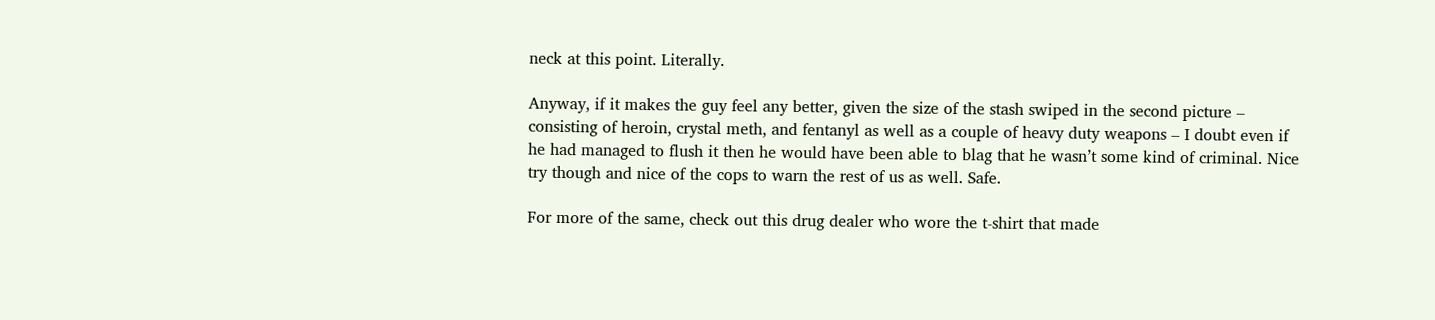neck at this point. Literally.

Anyway, if it makes the guy feel any better, given the size of the stash swiped in the second picture – consisting of heroin, crystal meth, and fentanyl as well as a couple of heavy duty weapons – I doubt even if he had managed to flush it then he would have been able to blag that he wasn’t some kind of criminal. Nice try though and nice of the cops to warn the rest of us as well. Safe.

For more of the same, check out this drug dealer who wore the t-shirt that made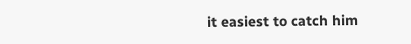it easiest to catch him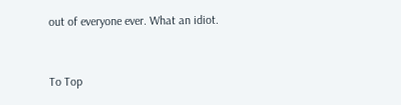out of everyone ever. What an idiot.


To Top